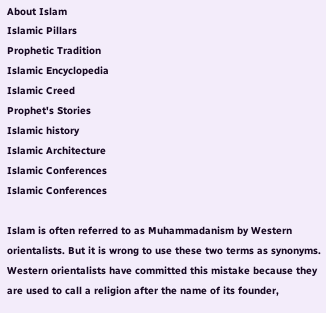About Islam
Islamic Pillars
Prophetic Tradition
Islamic Encyclopedia
Islamic Creed
Prophet's Stories
Islamic history
Islamic Architecture
Islamic Conferences
Islamic Conferences

Islam is often referred to as Muhammadanism by Western orientalists. But it is wrong to use these two terms as synonyms. Western orientalists have committed this mistake because they are used to call a religion after the name of its founder,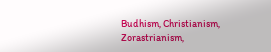Budhism, Christianism, Zorastrianism,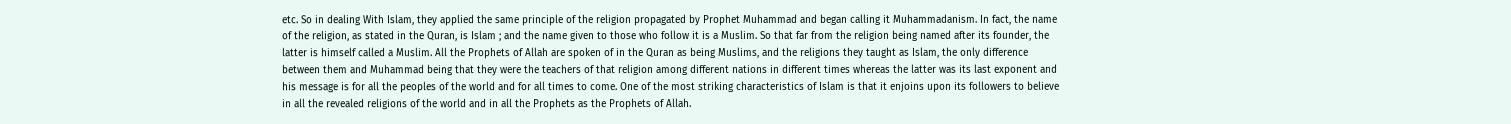etc. So in dealing With Islam, they applied the same principle of the religion propagated by Prophet Muhammad and began calling it Muhammadanism. In fact, the name of the religion, as stated in the Quran, is Islam ; and the name given to those who follow it is a Muslim. So that far from the religion being named after its founder, the latter is himself called a Muslim. All the Prophets of Allah are spoken of in the Quran as being Muslims, and the religions they taught as Islam, the only difference between them and Muhammad being that they were the teachers of that religion among different nations in different times whereas the latter was its last exponent and his message is for all the peoples of the world and for all times to come. One of the most striking characteristics of Islam is that it enjoins upon its followers to believe in all the revealed religions of the world and in all the Prophets as the Prophets of Allah.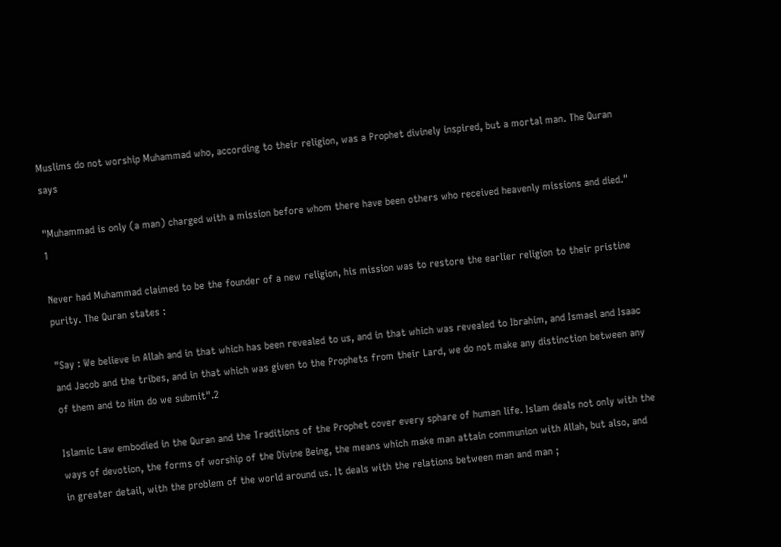Muslims do not worship Muhammad who, according to their religion, was a Prophet divinely inspired, but a mortal man. The Quran says

"Muhammad is only (a man) charged with a mission before whom there have been others who received heavenly missions and died." 1

Never had Muhammad claimed to be the founder of a new religion, his mission was to restore the earlier religion to their pristine purity. The Quran states :

"Say : We believe in Allah and in that which has been revealed to us, and in that which was revealed to Ibrahim, and Ismael and Isaac and Jacob and the tribes, and in that which was given to the Prophets from their Lard, we do not make any distinction between any of them and to Him do we submit".2

Islamic Law embodied in the Quran and the Traditions of the Prophet cover every sphare of human life. Islam deals not only with the ways of devotion, the forms of worship of the Divine Being, the means which make man attain communion with Allah, but also, and in greater detail, with the problem of the world around us. It deals with the relations between man and man ;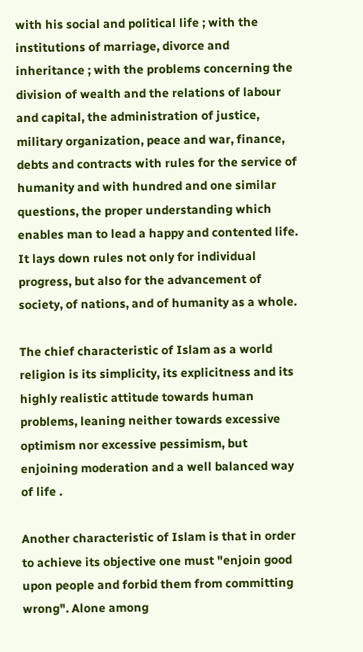with his social and political life ; with the institutions of marriage, divorce and inheritance ; with the problems concerning the division of wealth and the relations of labour and capital, the administration of justice, military organization, peace and war, finance, debts and contracts with rules for the service of humanity and with hundred and one similar questions, the proper understanding which enables man to lead a happy and contented life. It lays down rules not only for individual progress, but also for the advancement of society, of nations, and of humanity as a whole.

The chief characteristic of Islam as a world religion is its simplicity, its explicitness and its highly realistic attitude towards human problems, leaning neither towards excessive optimism nor excessive pessimism, but enjoining moderation and a well balanced way of life .

Another characteristic of Islam is that in order to achieve its objective one must "enjoin good upon people and forbid them from committing wrong". Alone among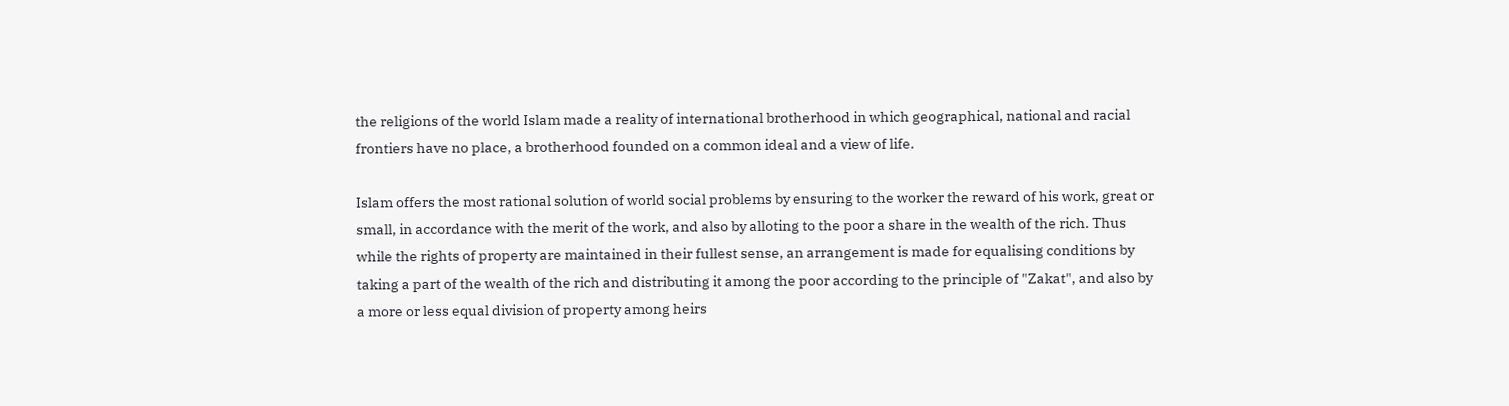the religions of the world Islam made a reality of international brotherhood in which geographical, national and racial frontiers have no place, a brotherhood founded on a common ideal and a view of life.

Islam offers the most rational solution of world social problems by ensuring to the worker the reward of his work, great or small, in accordance with the merit of the work, and also by alloting to the poor a share in the wealth of the rich. Thus while the rights of property are maintained in their fullest sense, an arrangement is made for equalising conditions by taking a part of the wealth of the rich and distributing it among the poor according to the principle of "Zakat", and also by a more or less equal division of property among heirs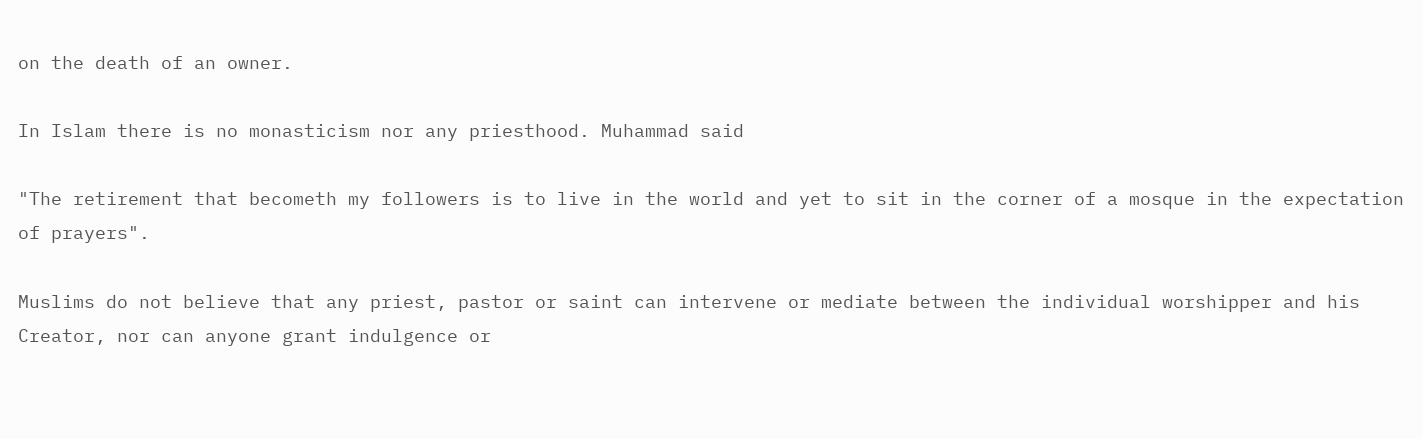on the death of an owner.

In Islam there is no monasticism nor any priesthood. Muhammad said

"The retirement that becometh my followers is to live in the world and yet to sit in the corner of a mosque in the expectation of prayers".

Muslims do not believe that any priest, pastor or saint can intervene or mediate between the individual worshipper and his Creator, nor can anyone grant indulgence or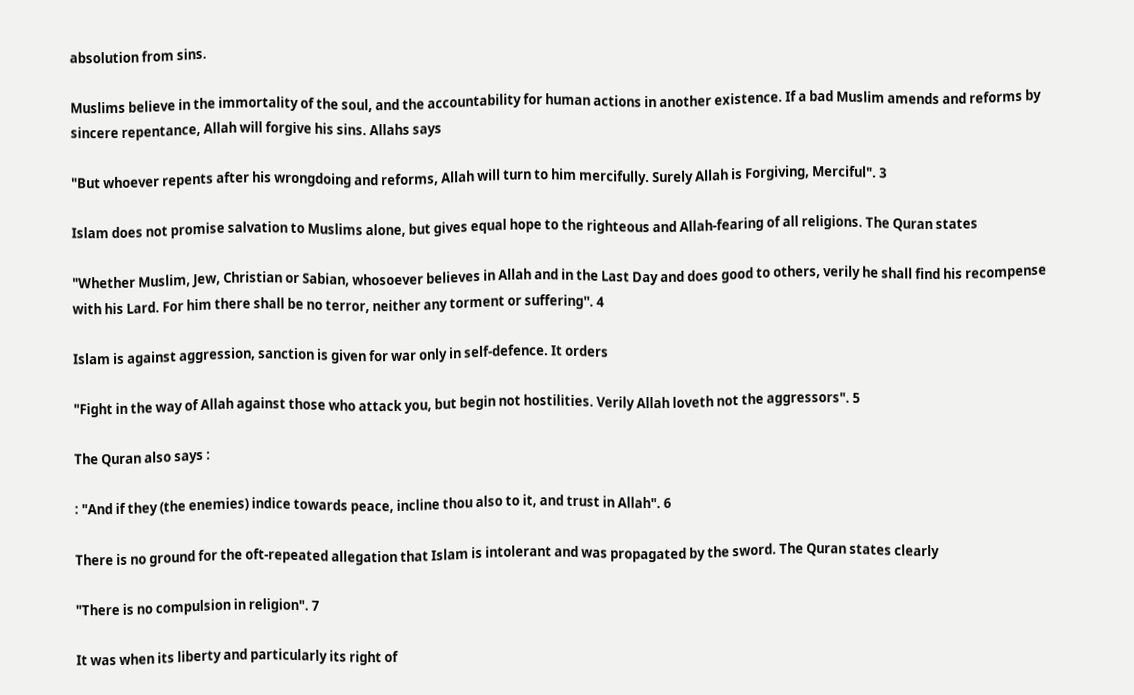absolution from sins.

Muslims believe in the immortality of the soul, and the accountability for human actions in another existence. If a bad Muslim amends and reforms by sincere repentance, Allah will forgive his sins. Allahs says

"But whoever repents after his wrongdoing and reforms, Allah will turn to him mercifully. Surely Allah is Forgiving, Merciful". 3

Islam does not promise salvation to Muslims alone, but gives equal hope to the righteous and Allah-fearing of all religions. The Quran states

"Whether Muslim, Jew, Christian or Sabian, whosoever believes in Allah and in the Last Day and does good to others, verily he shall find his recompense with his Lard. For him there shall be no terror, neither any torment or suffering''. 4

Islam is against aggression, sanction is given for war only in self-defence. It orders

"Fight in the way of Allah against those who attack you, but begin not hostilities. Verily Allah loveth not the aggressors". 5

The Quran also says :

: "And if they (the enemies) indice towards peace, incline thou also to it, and trust in Allah". 6

There is no ground for the oft-repeated allegation that Islam is intolerant and was propagated by the sword. The Quran states clearly

"There is no compulsion in religion". 7

It was when its liberty and particularly its right of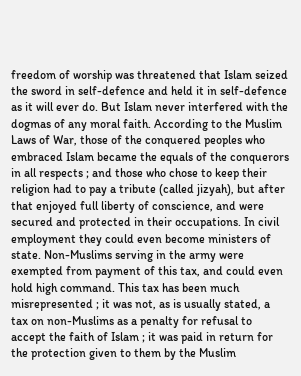freedom of worship was threatened that Islam seized the sword in self-defence and held it in self-defence as it will ever do. But Islam never interfered with the dogmas of any moral faith. According to the Muslim Laws of War, those of the conquered peoples who embraced Islam became the equals of the conquerors in all respects ; and those who chose to keep their religion had to pay a tribute (called jizyah), but after that enjoyed full liberty of conscience, and were secured and protected in their occupations. In civil employment they could even become ministers of state. Non-Muslims serving in the army were exempted from payment of this tax, and could even hold high command. This tax has been much misrepresented ; it was not, as is usually stated, a tax on non-Muslims as a penalty for refusal to accept the faith of Islam ; it was paid in return for the protection given to them by the Muslim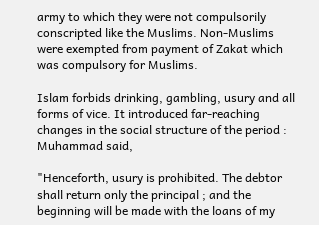army to which they were not compulsorily conscripted like the Muslims. Non-Muslims were exempted from payment of Zakat which was compulsory for Muslims.

Islam forbids drinking, gambling, usury and all forms of vice. It introduced far-reaching changes in the social structure of the period : Muhammad said,

"Henceforth, usury is prohibited. The debtor shall return only the principal ; and the beginning will be made with the loans of my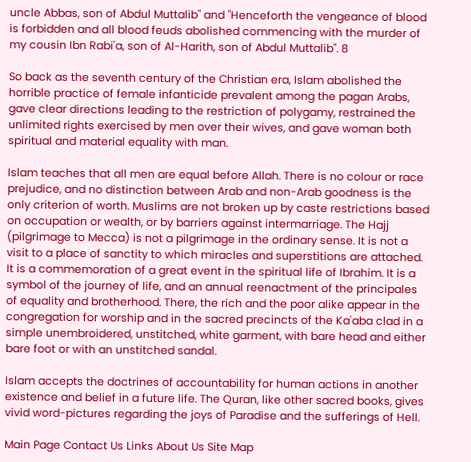uncle Abbas, son of Abdul Muttalib" and "Henceforth the vengeance of blood is forbidden and all blood feuds abolished commencing with the murder of my cousin Ibn Rabi'a, son of Al-Harith, son of Abdul Muttalib". 8

So back as the seventh century of the Christian era, Islam abolished the horrible practice of female infanticide prevalent among the pagan Arabs, gave clear directions leading to the restriction of polygamy, restrained the unlimited rights exercised by men over their wives, and gave woman both spiritual and material equality with man.

Islam teaches that all men are equal before Allah. There is no colour or race prejudice, and no distinction between Arab and non-Arab goodness is the only criterion of worth. Muslims are not broken up by caste restrictions based on occupation or wealth, or by barriers against intermarriage. The Hajj (pilgrimage to Mecca) is not a pilgrimage in the ordinary sense. It is not a visit to a place of sanctity to which miracles and superstitions are attached. It is a commemoration of a great event in the spiritual life of Ibrahim. It is a symbol of the journey of life, and an annual reenactment of the principales of equality and brotherhood. There, the rich and the poor alike appear in the congregation for worship and in the sacred precincts of the Ka'aba clad in a simple unembroidered, unstitched, white garment, with bare head and either bare foot or with an unstitched sandal.

Islam accepts the doctrines of accountability for human actions in another existence and belief in a future life. The Quran, like other sacred books, gives vivid word-pictures regarding the joys of Paradise and the sufferings of Hell.

Main Page Contact Us Links About Us Site Map